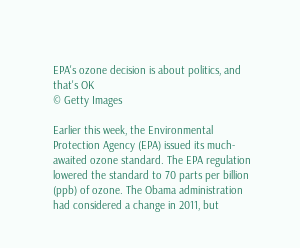EPA's ozone decision is about politics, and that's OK
© Getty Images

Earlier this week, the Environmental Protection Agency (EPA) issued its much-awaited ozone standard. The EPA regulation lowered the standard to 70 parts per billion (ppb) of ozone. The Obama administration had considered a change in 2011, but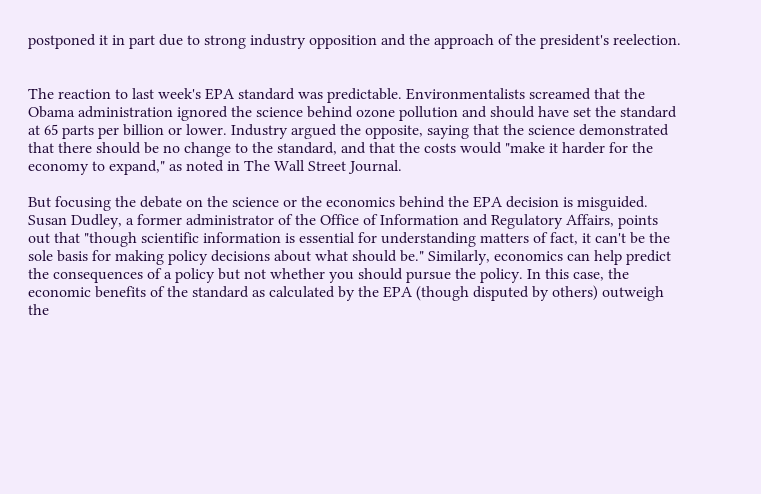postponed it in part due to strong industry opposition and the approach of the president's reelection.


The reaction to last week's EPA standard was predictable. Environmentalists screamed that the Obama administration ignored the science behind ozone pollution and should have set the standard at 65 parts per billion or lower. Industry argued the opposite, saying that the science demonstrated that there should be no change to the standard, and that the costs would "make it harder for the economy to expand," as noted in The Wall Street Journal.

But focusing the debate on the science or the economics behind the EPA decision is misguided. Susan Dudley, a former administrator of the Office of Information and Regulatory Affairs, points out that "though scientific information is essential for understanding matters of fact, it can't be the sole basis for making policy decisions about what should be." Similarly, economics can help predict the consequences of a policy but not whether you should pursue the policy. In this case, the economic benefits of the standard as calculated by the EPA (though disputed by others) outweigh the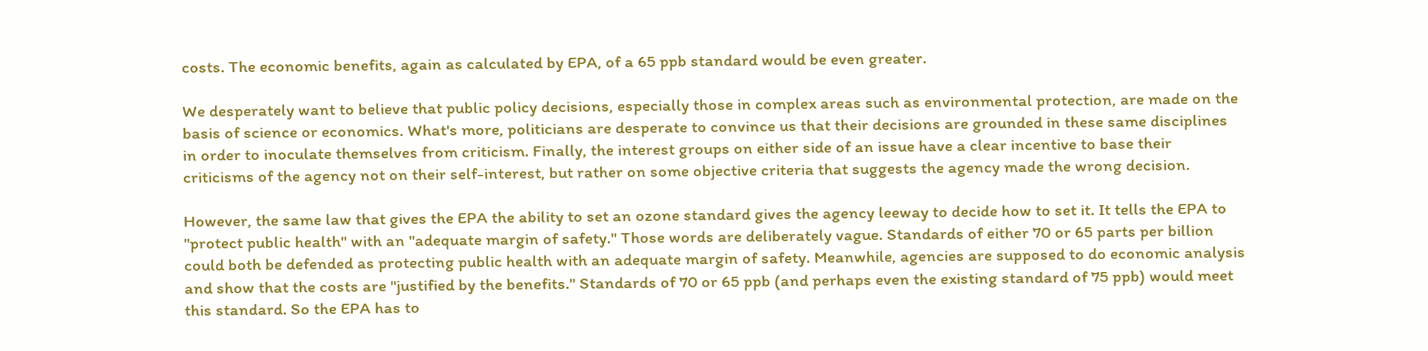costs. The economic benefits, again as calculated by EPA, of a 65 ppb standard would be even greater.

We desperately want to believe that public policy decisions, especially those in complex areas such as environmental protection, are made on the basis of science or economics. What's more, politicians are desperate to convince us that their decisions are grounded in these same disciplines in order to inoculate themselves from criticism. Finally, the interest groups on either side of an issue have a clear incentive to base their criticisms of the agency not on their self-interest, but rather on some objective criteria that suggests the agency made the wrong decision.

However, the same law that gives the EPA the ability to set an ozone standard gives the agency leeway to decide how to set it. It tells the EPA to "protect public health" with an "adequate margin of safety." Those words are deliberately vague. Standards of either 70 or 65 parts per billion could both be defended as protecting public health with an adequate margin of safety. Meanwhile, agencies are supposed to do economic analysis and show that the costs are "justified by the benefits." Standards of 70 or 65 ppb (and perhaps even the existing standard of 75 ppb) would meet this standard. So the EPA has to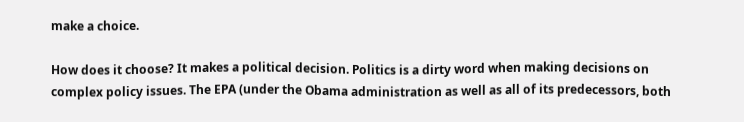make a choice.

How does it choose? It makes a political decision. Politics is a dirty word when making decisions on complex policy issues. The EPA (under the Obama administration as well as all of its predecessors, both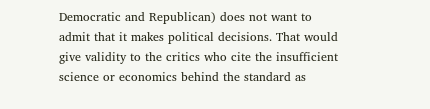Democratic and Republican) does not want to admit that it makes political decisions. That would give validity to the critics who cite the insufficient science or economics behind the standard as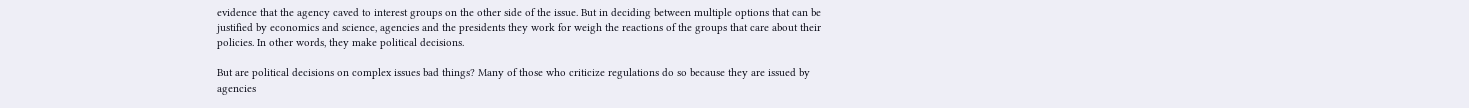evidence that the agency caved to interest groups on the other side of the issue. But in deciding between multiple options that can be justified by economics and science, agencies and the presidents they work for weigh the reactions of the groups that care about their policies. In other words, they make political decisions.

But are political decisions on complex issues bad things? Many of those who criticize regulations do so because they are issued by agencies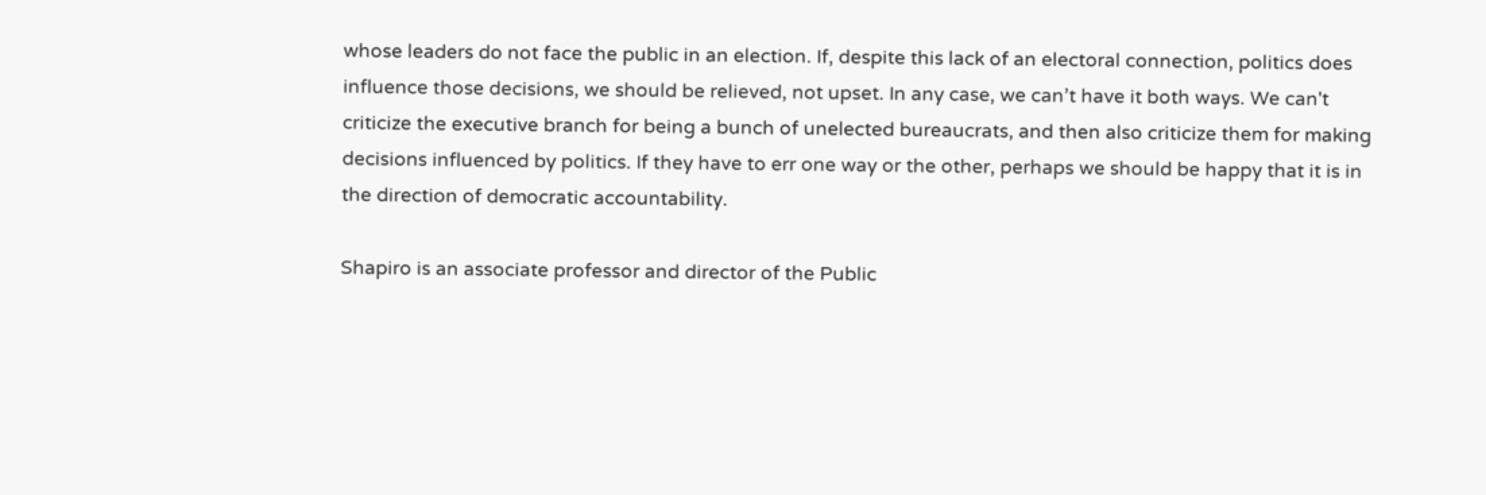whose leaders do not face the public in an election. If, despite this lack of an electoral connection, politics does influence those decisions, we should be relieved, not upset. In any case, we can’t have it both ways. We can't criticize the executive branch for being a bunch of unelected bureaucrats, and then also criticize them for making decisions influenced by politics. If they have to err one way or the other, perhaps we should be happy that it is in the direction of democratic accountability.

Shapiro is an associate professor and director of the Public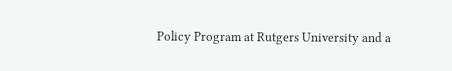Policy Program at Rutgers University and a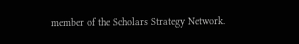member of the Scholars Strategy Network.